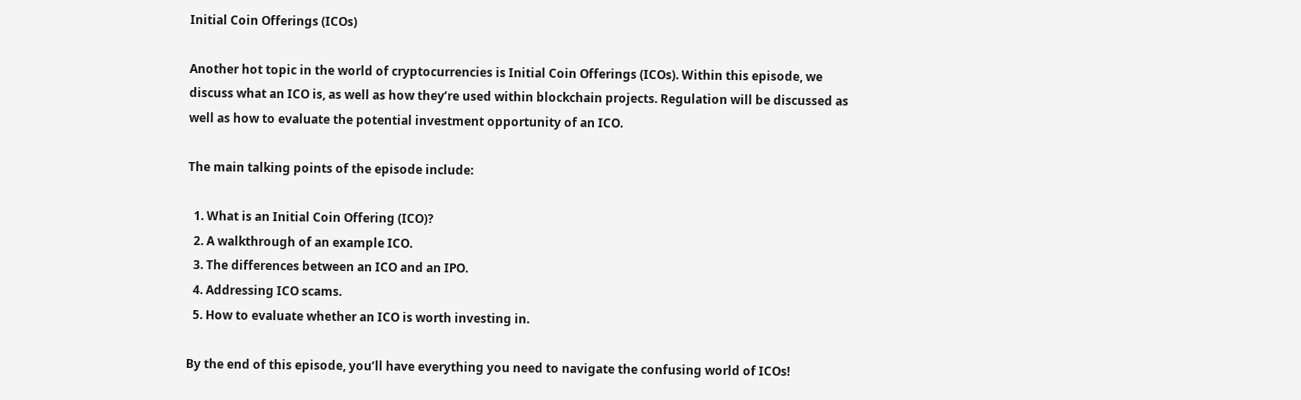Initial Coin Offerings (ICOs)

Another hot topic in the world of cryptocurrencies is Initial Coin Offerings (ICOs). Within this episode, we discuss what an ICO is, as well as how they’re used within blockchain projects. Regulation will be discussed as well as how to evaluate the potential investment opportunity of an ICO.

The main talking points of the episode include:

  1. What is an Initial Coin Offering (ICO)?
  2. A walkthrough of an example ICO.
  3. The differences between an ICO and an IPO.
  4. Addressing ICO scams.
  5. How to evaluate whether an ICO is worth investing in.

By the end of this episode, you’ll have everything you need to navigate the confusing world of ICOs!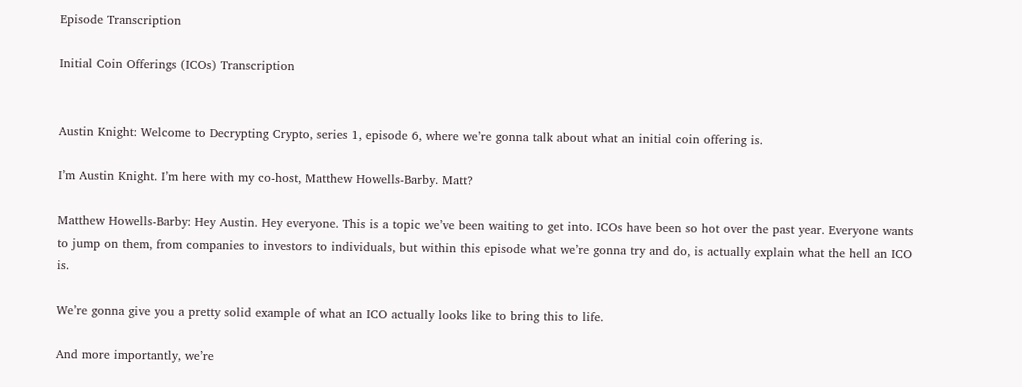Episode Transcription

Initial Coin Offerings (ICOs) Transcription


Austin Knight: Welcome to Decrypting Crypto, series 1, episode 6, where we’re gonna talk about what an initial coin offering is.

I’m Austin Knight. I’m here with my co-host, Matthew Howells-Barby. Matt?

Matthew Howells-Barby: Hey Austin. Hey everyone. This is a topic we’ve been waiting to get into. ICOs have been so hot over the past year. Everyone wants to jump on them, from companies to investors to individuals, but within this episode what we’re gonna try and do, is actually explain what the hell an ICO is.

We’re gonna give you a pretty solid example of what an ICO actually looks like to bring this to life.

And more importantly, we’re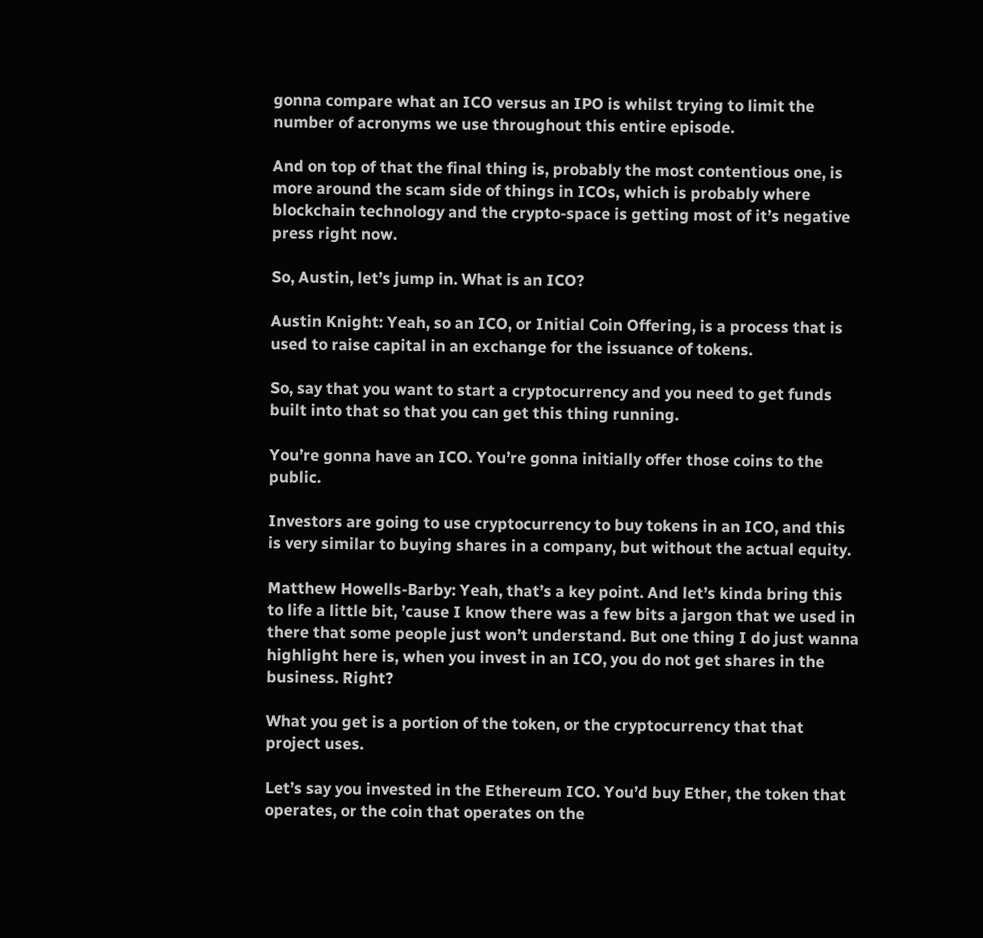gonna compare what an ICO versus an IPO is whilst trying to limit the number of acronyms we use throughout this entire episode.

And on top of that the final thing is, probably the most contentious one, is more around the scam side of things in ICOs, which is probably where blockchain technology and the crypto-space is getting most of it’s negative press right now.

So, Austin, let’s jump in. What is an ICO?

Austin Knight: Yeah, so an ICO, or Initial Coin Offering, is a process that is used to raise capital in an exchange for the issuance of tokens.

So, say that you want to start a cryptocurrency and you need to get funds built into that so that you can get this thing running.

You’re gonna have an ICO. You’re gonna initially offer those coins to the public.

Investors are going to use cryptocurrency to buy tokens in an ICO, and this is very similar to buying shares in a company, but without the actual equity.

Matthew Howells-Barby: Yeah, that’s a key point. And let’s kinda bring this to life a little bit, ’cause I know there was a few bits a jargon that we used in there that some people just won’t understand. But one thing I do just wanna highlight here is, when you invest in an ICO, you do not get shares in the business. Right?

What you get is a portion of the token, or the cryptocurrency that that project uses.

Let’s say you invested in the Ethereum ICO. You’d buy Ether, the token that operates, or the coin that operates on the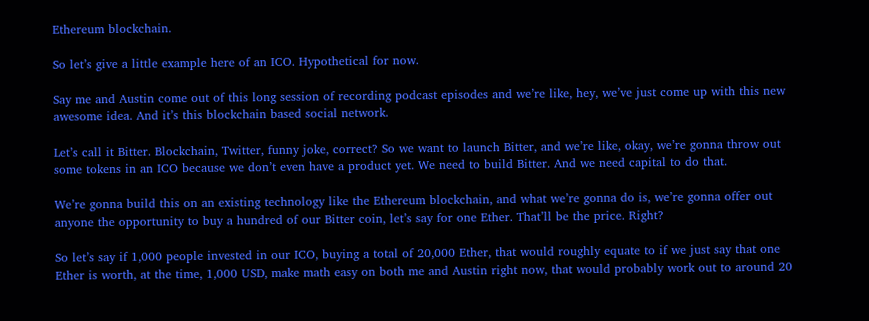Ethereum blockchain.

So let’s give a little example here of an ICO. Hypothetical for now.

Say me and Austin come out of this long session of recording podcast episodes and we’re like, hey, we’ve just come up with this new awesome idea. And it’s this blockchain based social network.

Let’s call it Bitter. Blockchain, Twitter, funny joke, correct? So we want to launch Bitter, and we’re like, okay, we’re gonna throw out some tokens in an ICO because we don’t even have a product yet. We need to build Bitter. And we need capital to do that.

We’re gonna build this on an existing technology like the Ethereum blockchain, and what we’re gonna do is, we’re gonna offer out anyone the opportunity to buy a hundred of our Bitter coin, let’s say for one Ether. That’ll be the price. Right?

So let’s say if 1,000 people invested in our ICO, buying a total of 20,000 Ether, that would roughly equate to if we just say that one Ether is worth, at the time, 1,000 USD, make math easy on both me and Austin right now, that would probably work out to around 20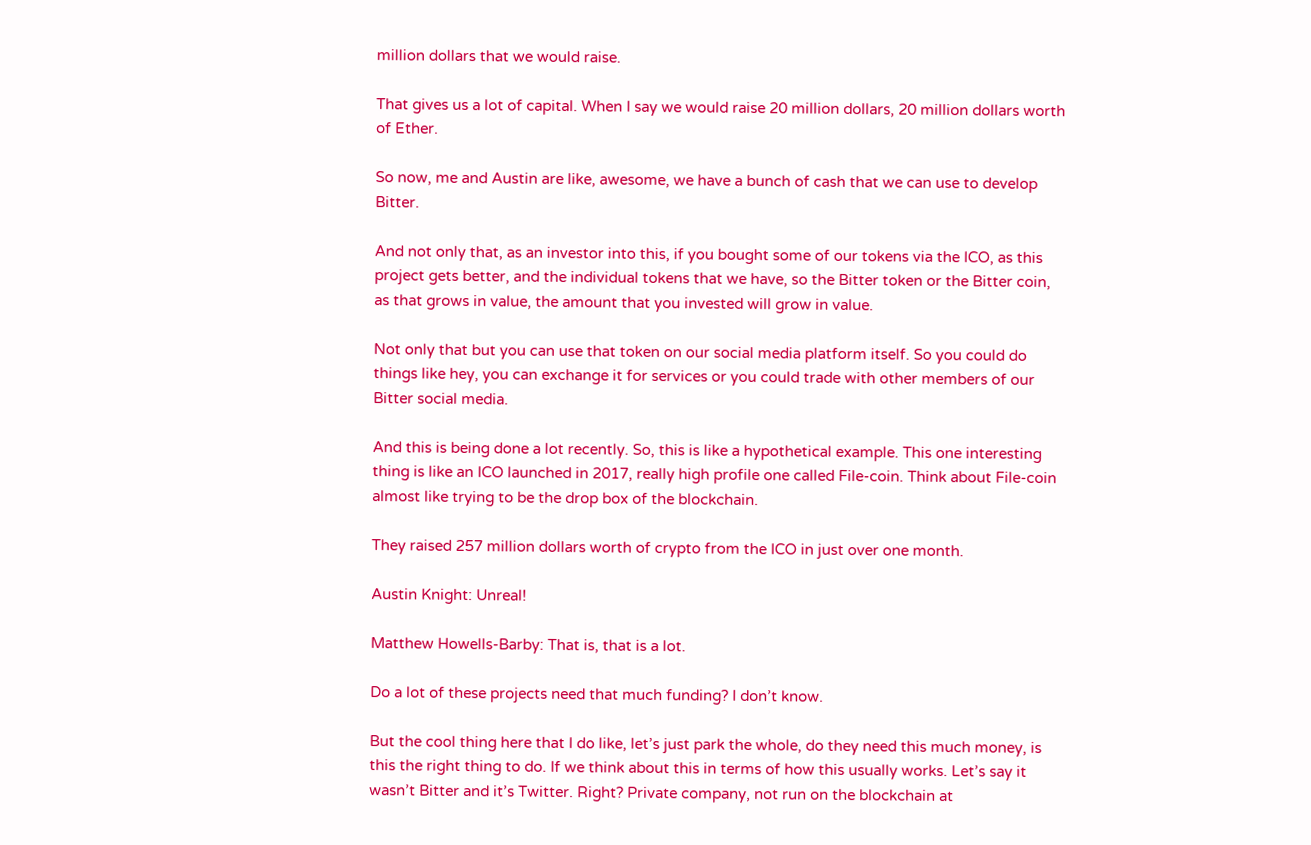million dollars that we would raise.

That gives us a lot of capital. When I say we would raise 20 million dollars, 20 million dollars worth of Ether.

So now, me and Austin are like, awesome, we have a bunch of cash that we can use to develop Bitter.

And not only that, as an investor into this, if you bought some of our tokens via the ICO, as this project gets better, and the individual tokens that we have, so the Bitter token or the Bitter coin, as that grows in value, the amount that you invested will grow in value.

Not only that but you can use that token on our social media platform itself. So you could do things like hey, you can exchange it for services or you could trade with other members of our Bitter social media.

And this is being done a lot recently. So, this is like a hypothetical example. This one interesting thing is like an ICO launched in 2017, really high profile one called File-coin. Think about File-coin almost like trying to be the drop box of the blockchain.

They raised 257 million dollars worth of crypto from the ICO in just over one month.

Austin Knight: Unreal!

Matthew Howells-Barby: That is, that is a lot.

Do a lot of these projects need that much funding? I don’t know.

But the cool thing here that I do like, let’s just park the whole, do they need this much money, is this the right thing to do. If we think about this in terms of how this usually works. Let’s say it wasn’t Bitter and it’s Twitter. Right? Private company, not run on the blockchain at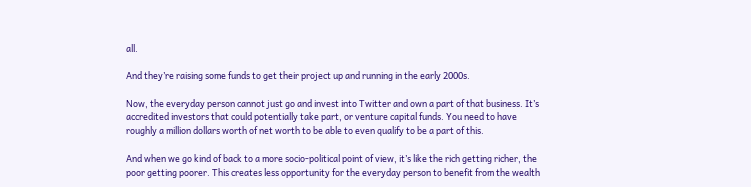all.

And they’re raising some funds to get their project up and running in the early 2000s.

Now, the everyday person cannot just go and invest into Twitter and own a part of that business. It’s accredited investors that could potentially take part, or venture capital funds. You need to have roughly a million dollars worth of net worth to be able to even qualify to be a part of this.

And when we go kind of back to a more socio-political point of view, it’s like the rich getting richer, the poor getting poorer. This creates less opportunity for the everyday person to benefit from the wealth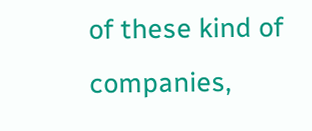of these kind of companies,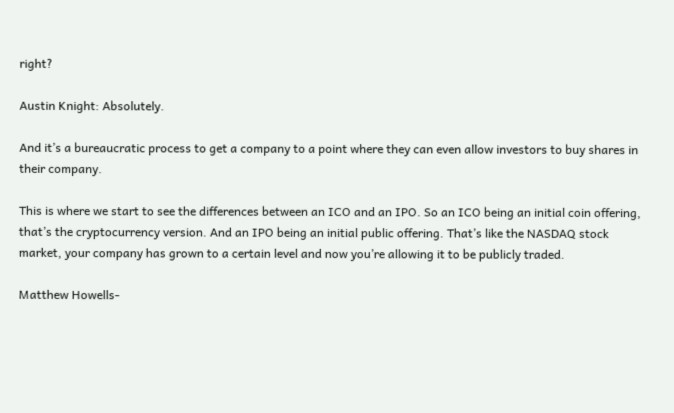right?

Austin Knight: Absolutely.

And it’s a bureaucratic process to get a company to a point where they can even allow investors to buy shares in their company.

This is where we start to see the differences between an ICO and an IPO. So an ICO being an initial coin offering, that’s the cryptocurrency version. And an IPO being an initial public offering. That’s like the NASDAQ stock market, your company has grown to a certain level and now you’re allowing it to be publicly traded.

Matthew Howells-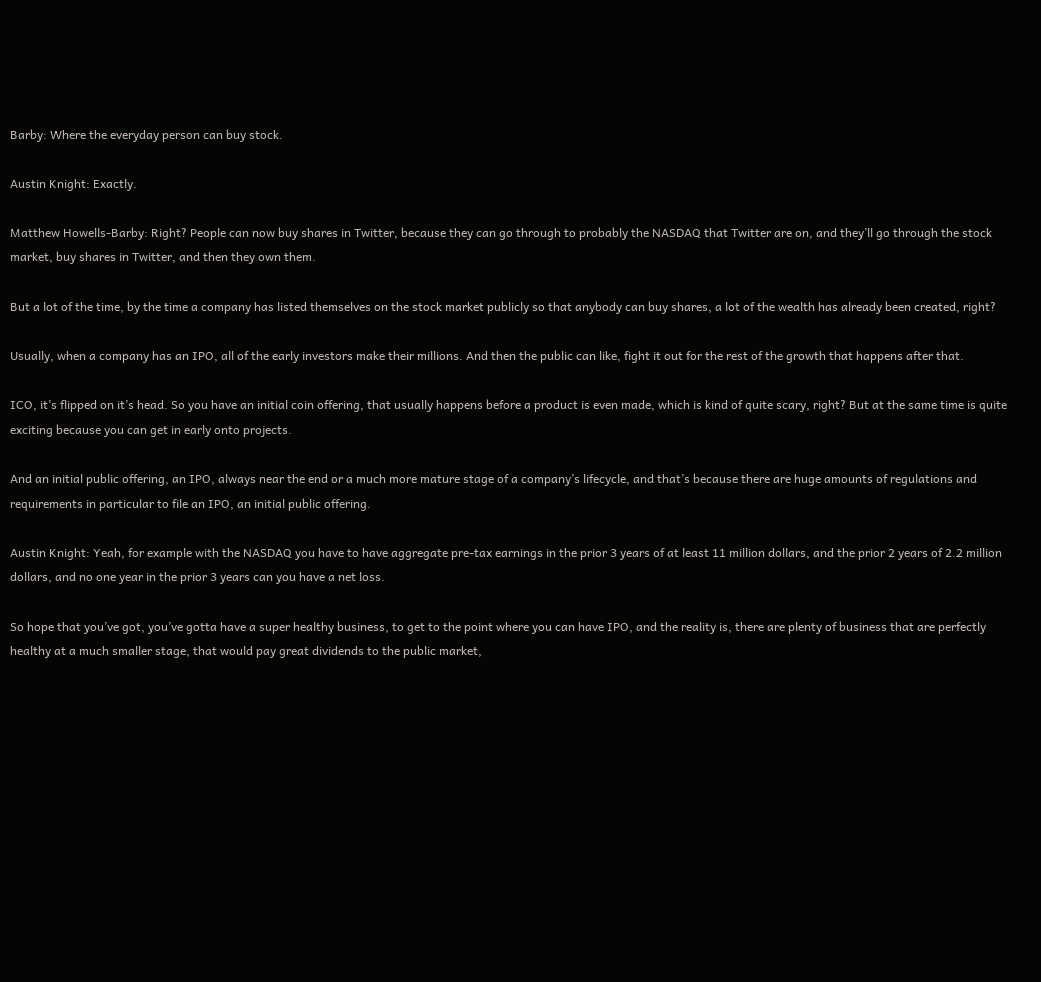Barby: Where the everyday person can buy stock.

Austin Knight: Exactly.

Matthew Howells-Barby: Right? People can now buy shares in Twitter, because they can go through to probably the NASDAQ that Twitter are on, and they’ll go through the stock market, buy shares in Twitter, and then they own them.

But a lot of the time, by the time a company has listed themselves on the stock market publicly so that anybody can buy shares, a lot of the wealth has already been created, right?

Usually, when a company has an IPO, all of the early investors make their millions. And then the public can like, fight it out for the rest of the growth that happens after that.

ICO, it’s flipped on it’s head. So you have an initial coin offering, that usually happens before a product is even made, which is kind of quite scary, right? But at the same time is quite exciting because you can get in early onto projects.

And an initial public offering, an IPO, always near the end or a much more mature stage of a company’s lifecycle, and that’s because there are huge amounts of regulations and requirements in particular to file an IPO, an initial public offering.

Austin Knight: Yeah, for example with the NASDAQ you have to have aggregate pre-tax earnings in the prior 3 years of at least 11 million dollars, and the prior 2 years of 2.2 million dollars, and no one year in the prior 3 years can you have a net loss.

So hope that you’ve got, you’ve gotta have a super healthy business, to get to the point where you can have IPO, and the reality is, there are plenty of business that are perfectly healthy at a much smaller stage, that would pay great dividends to the public market,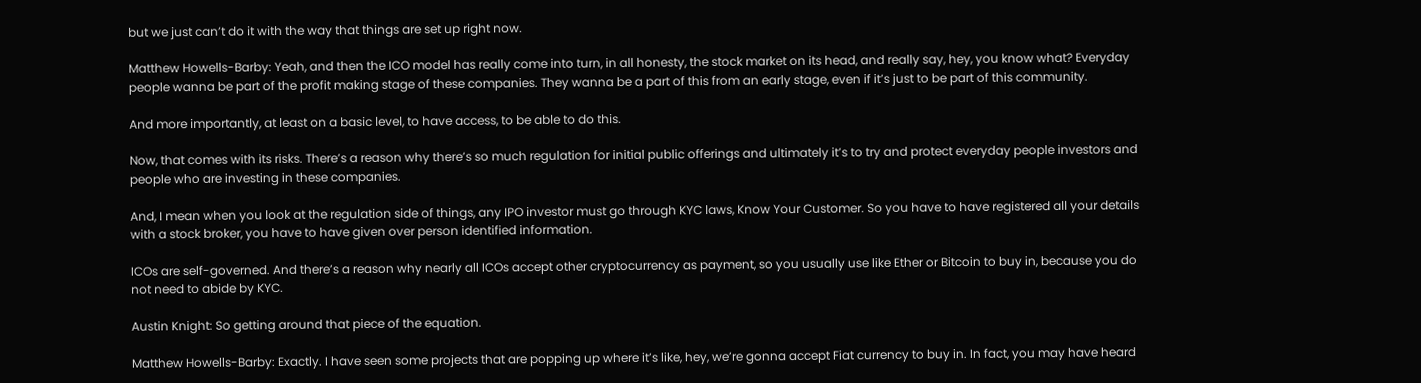but we just can’t do it with the way that things are set up right now.

Matthew Howells-Barby: Yeah, and then the ICO model has really come into turn, in all honesty, the stock market on its head, and really say, hey, you know what? Everyday people wanna be part of the profit making stage of these companies. They wanna be a part of this from an early stage, even if it’s just to be part of this community.

And more importantly, at least on a basic level, to have access, to be able to do this.

Now, that comes with its risks. There’s a reason why there’s so much regulation for initial public offerings and ultimately it’s to try and protect everyday people investors and people who are investing in these companies.

And, I mean when you look at the regulation side of things, any IPO investor must go through KYC laws, Know Your Customer. So you have to have registered all your details with a stock broker, you have to have given over person identified information.

ICOs are self-governed. And there’s a reason why nearly all ICOs accept other cryptocurrency as payment, so you usually use like Ether or Bitcoin to buy in, because you do not need to abide by KYC.

Austin Knight: So getting around that piece of the equation.

Matthew Howells-Barby: Exactly. I have seen some projects that are popping up where it’s like, hey, we’re gonna accept Fiat currency to buy in. In fact, you may have heard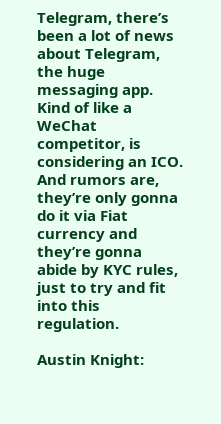Telegram, there’s been a lot of news about Telegram, the huge messaging app. Kind of like a WeChat competitor, is considering an ICO. And rumors are, they’re only gonna do it via Fiat currency and they’re gonna abide by KYC rules, just to try and fit into this regulation.

Austin Knight: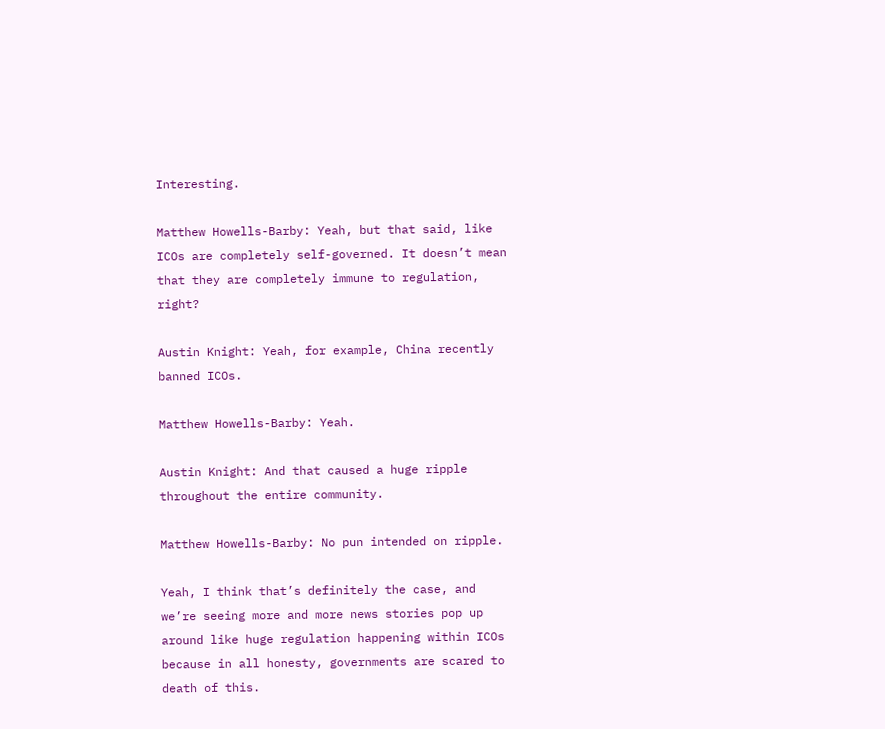Interesting.

Matthew Howells-Barby: Yeah, but that said, like ICOs are completely self-governed. It doesn’t mean that they are completely immune to regulation, right?

Austin Knight: Yeah, for example, China recently banned ICOs.

Matthew Howells-Barby: Yeah.

Austin Knight: And that caused a huge ripple throughout the entire community.

Matthew Howells-Barby: No pun intended on ripple.

Yeah, I think that’s definitely the case, and we’re seeing more and more news stories pop up around like huge regulation happening within ICOs because in all honesty, governments are scared to death of this.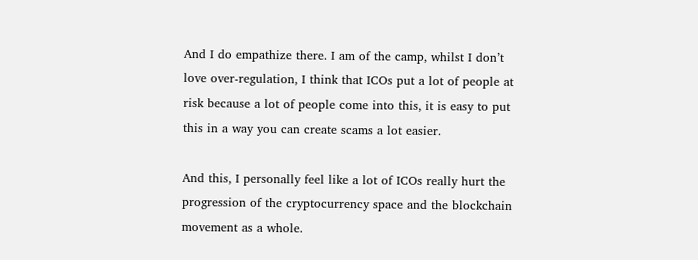And I do empathize there. I am of the camp, whilst I don’t love over-regulation, I think that ICOs put a lot of people at risk because a lot of people come into this, it is easy to put this in a way you can create scams a lot easier.

And this, I personally feel like a lot of ICOs really hurt the progression of the cryptocurrency space and the blockchain movement as a whole.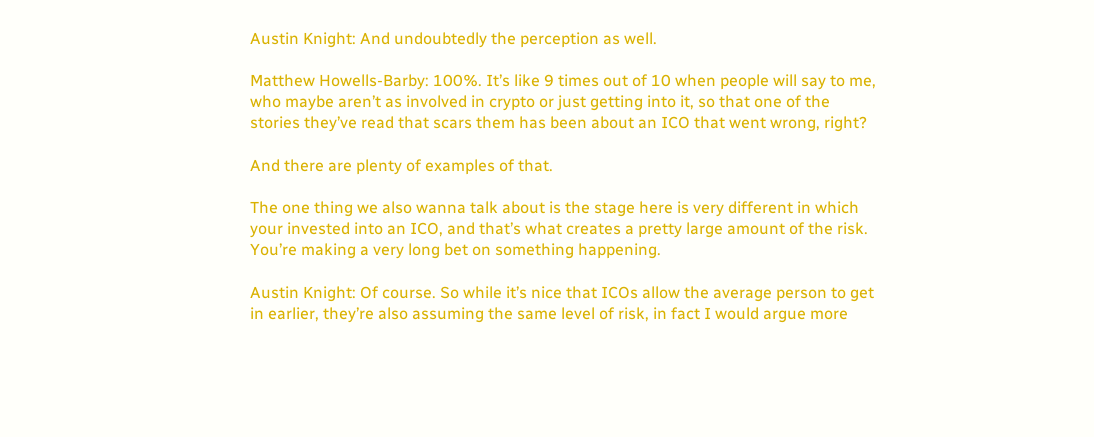Austin Knight: And undoubtedly the perception as well.

Matthew Howells-Barby: 100%. It’s like 9 times out of 10 when people will say to me, who maybe aren’t as involved in crypto or just getting into it, so that one of the stories they’ve read that scars them has been about an ICO that went wrong, right?

And there are plenty of examples of that.

The one thing we also wanna talk about is the stage here is very different in which your invested into an ICO, and that’s what creates a pretty large amount of the risk. You’re making a very long bet on something happening.

Austin Knight: Of course. So while it’s nice that ICOs allow the average person to get in earlier, they’re also assuming the same level of risk, in fact I would argue more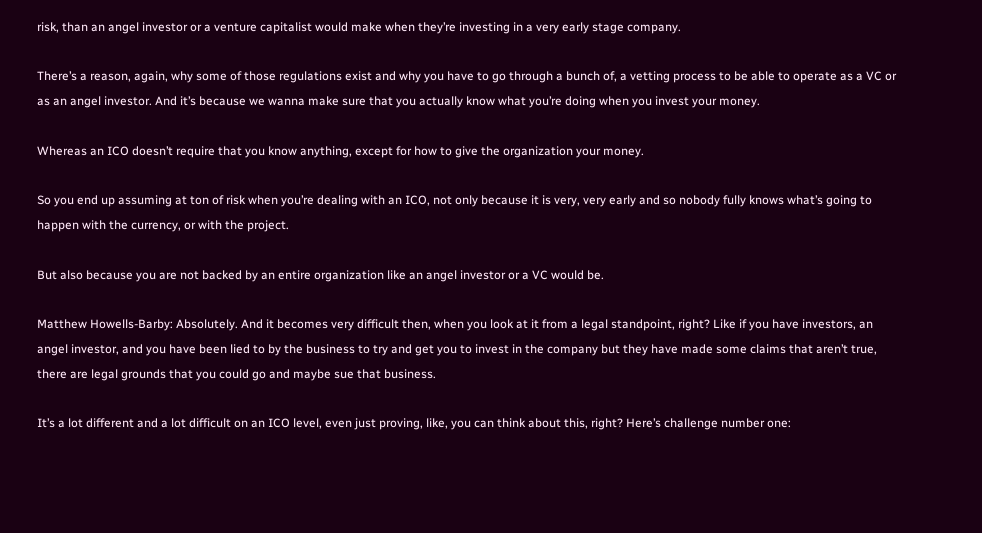risk, than an angel investor or a venture capitalist would make when they’re investing in a very early stage company.

There’s a reason, again, why some of those regulations exist and why you have to go through a bunch of, a vetting process to be able to operate as a VC or as an angel investor. And it’s because we wanna make sure that you actually know what you’re doing when you invest your money.

Whereas an ICO doesn’t require that you know anything, except for how to give the organization your money.

So you end up assuming at ton of risk when you’re dealing with an ICO, not only because it is very, very early and so nobody fully knows what’s going to happen with the currency, or with the project.

But also because you are not backed by an entire organization like an angel investor or a VC would be.

Matthew Howells-Barby: Absolutely. And it becomes very difficult then, when you look at it from a legal standpoint, right? Like if you have investors, an angel investor, and you have been lied to by the business to try and get you to invest in the company but they have made some claims that aren’t true, there are legal grounds that you could go and maybe sue that business.

It’s a lot different and a lot difficult on an ICO level, even just proving, like, you can think about this, right? Here’s challenge number one: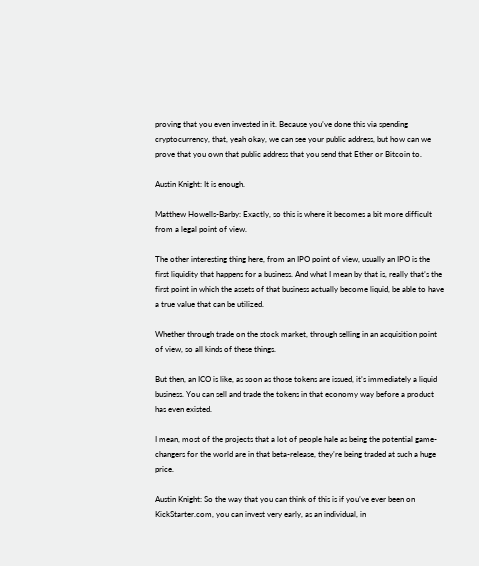proving that you even invested in it. Because you’ve done this via spending cryptocurrency, that, yeah okay, we can see your public address, but how can we prove that you own that public address that you send that Ether or Bitcoin to.

Austin Knight: It is enough.

Matthew Howells-Barby: Exactly, so this is where it becomes a bit more difficult from a legal point of view.

The other interesting thing here, from an IPO point of view, usually an IPO is the first liquidity that happens for a business. And what I mean by that is, really that’s the first point in which the assets of that business actually become liquid, be able to have a true value that can be utilized.

Whether through trade on the stock market, through selling in an acquisition point of view, so all kinds of these things.

But then, an ICO is like, as soon as those tokens are issued, it’s immediately a liquid business. You can sell and trade the tokens in that economy way before a product has even existed.

I mean, most of the projects that a lot of people hale as being the potential game-changers for the world are in that beta-release, they’re being traded at such a huge price.

Austin Knight: So the way that you can think of this is if you’ve ever been on KickStarter.com, you can invest very early, as an individual, in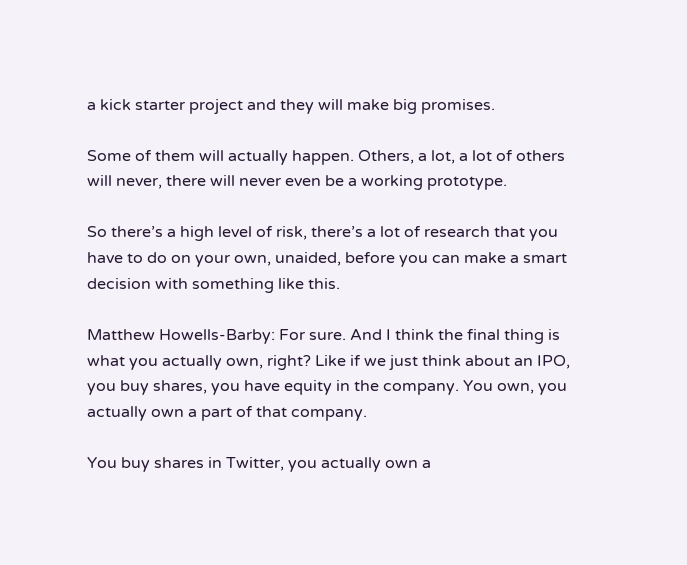a kick starter project and they will make big promises.

Some of them will actually happen. Others, a lot, a lot of others will never, there will never even be a working prototype.

So there’s a high level of risk, there’s a lot of research that you have to do on your own, unaided, before you can make a smart decision with something like this.

Matthew Howells-Barby: For sure. And I think the final thing is what you actually own, right? Like if we just think about an IPO, you buy shares, you have equity in the company. You own, you actually own a part of that company.

You buy shares in Twitter, you actually own a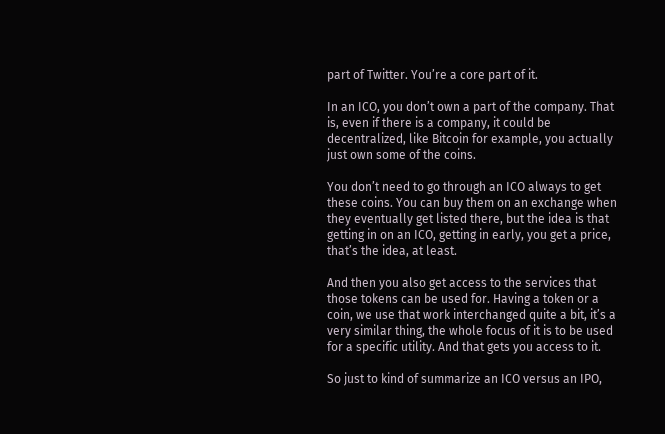part of Twitter. You’re a core part of it.

In an ICO, you don’t own a part of the company. That is, even if there is a company, it could be decentralized, like Bitcoin for example, you actually just own some of the coins.

You don’t need to go through an ICO always to get these coins. You can buy them on an exchange when they eventually get listed there, but the idea is that getting in on an ICO, getting in early, you get a price, that’s the idea, at least.

And then you also get access to the services that those tokens can be used for. Having a token or a coin, we use that work interchanged quite a bit, it’s a very similar thing, the whole focus of it is to be used for a specific utility. And that gets you access to it.

So just to kind of summarize an ICO versus an IPO,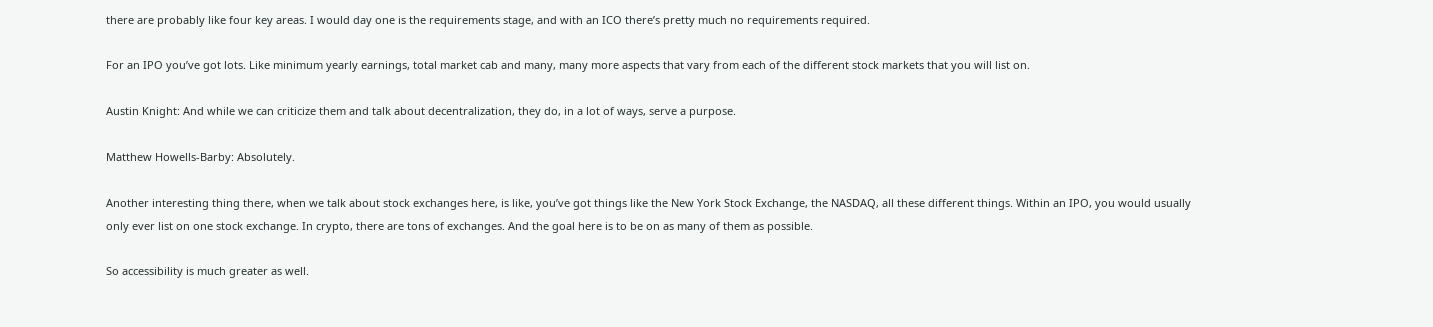there are probably like four key areas. I would day one is the requirements stage, and with an ICO there’s pretty much no requirements required.

For an IPO you’ve got lots. Like minimum yearly earnings, total market cab and many, many more aspects that vary from each of the different stock markets that you will list on.

Austin Knight: And while we can criticize them and talk about decentralization, they do, in a lot of ways, serve a purpose.

Matthew Howells-Barby: Absolutely.

Another interesting thing there, when we talk about stock exchanges here, is like, you’ve got things like the New York Stock Exchange, the NASDAQ, all these different things. Within an IPO, you would usually only ever list on one stock exchange. In crypto, there are tons of exchanges. And the goal here is to be on as many of them as possible.

So accessibility is much greater as well.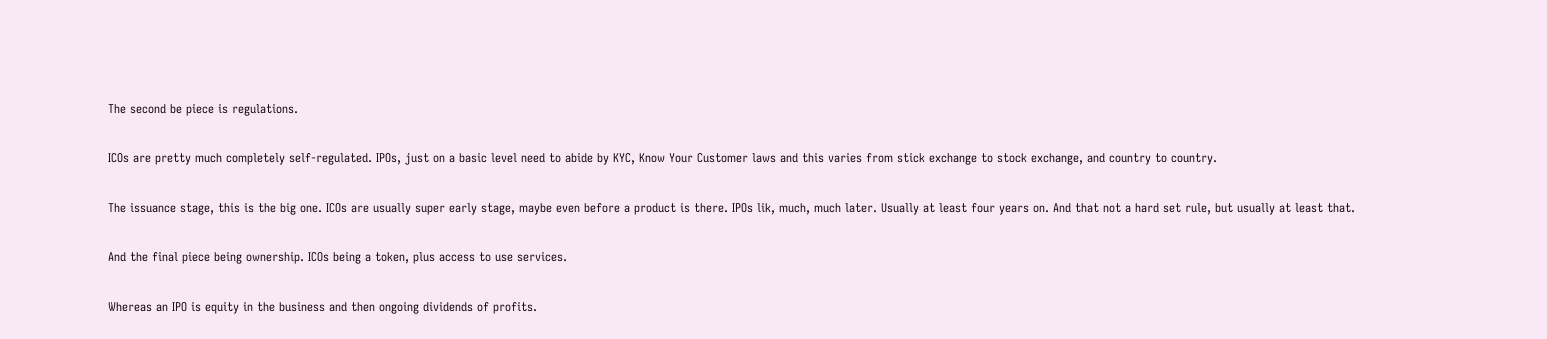The second be piece is regulations.

ICOs are pretty much completely self-regulated. IPOs, just on a basic level need to abide by KYC, Know Your Customer laws and this varies from stick exchange to stock exchange, and country to country.

The issuance stage, this is the big one. ICOs are usually super early stage, maybe even before a product is there. IPOs lik, much, much later. Usually at least four years on. And that not a hard set rule, but usually at least that.

And the final piece being ownership. ICOs being a token, plus access to use services.

Whereas an IPO is equity in the business and then ongoing dividends of profits.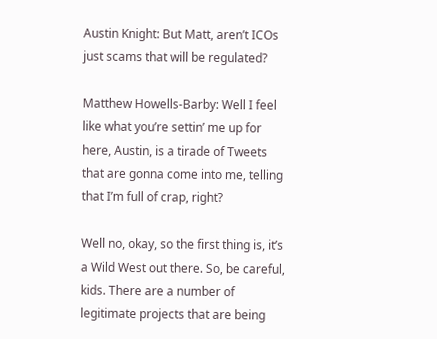Austin Knight: But Matt, aren’t ICOs just scams that will be regulated?

Matthew Howells-Barby: Well I feel like what you’re settin’ me up for here, Austin, is a tirade of Tweets that are gonna come into me, telling that I’m full of crap, right?

Well no, okay, so the first thing is, it’s a Wild West out there. So, be careful, kids. There are a number of legitimate projects that are being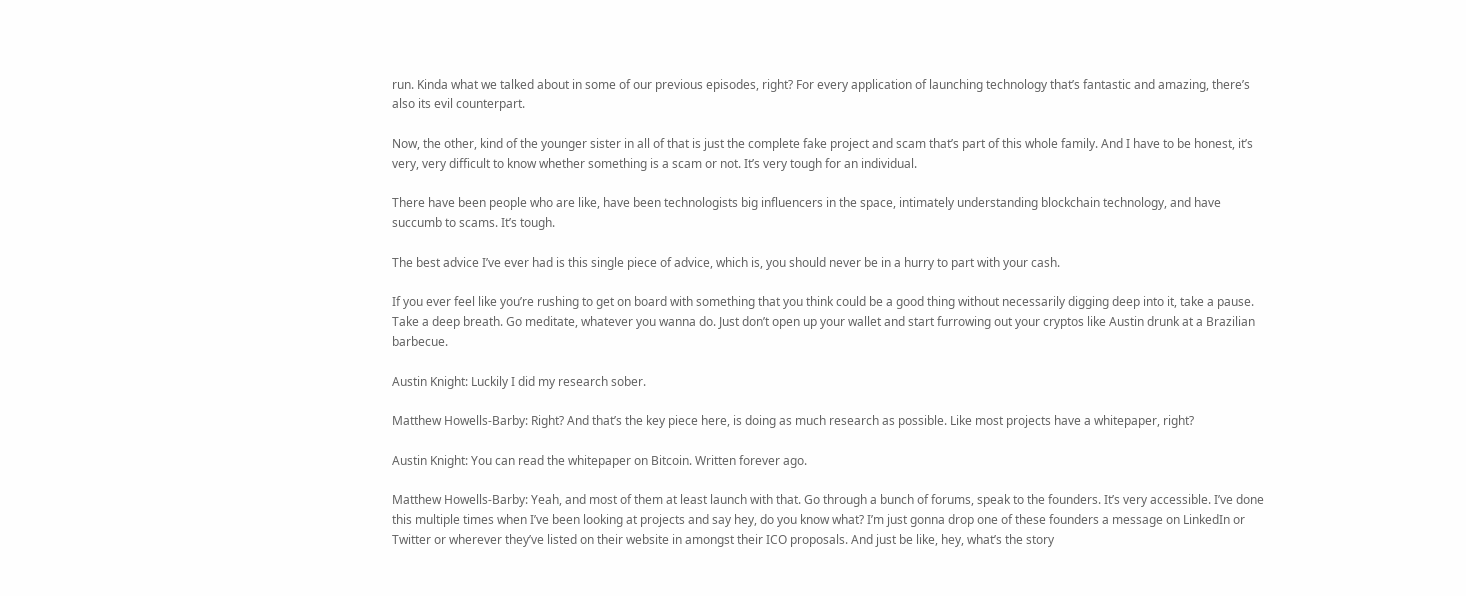run. Kinda what we talked about in some of our previous episodes, right? For every application of launching technology that’s fantastic and amazing, there’s also its evil counterpart.

Now, the other, kind of the younger sister in all of that is just the complete fake project and scam that’s part of this whole family. And I have to be honest, it’s very, very difficult to know whether something is a scam or not. It’s very tough for an individual.

There have been people who are like, have been technologists big influencers in the space, intimately understanding blockchain technology, and have succumb to scams. It’s tough.

The best advice I’ve ever had is this single piece of advice, which is, you should never be in a hurry to part with your cash.

If you ever feel like you’re rushing to get on board with something that you think could be a good thing without necessarily digging deep into it, take a pause. Take a deep breath. Go meditate, whatever you wanna do. Just don’t open up your wallet and start furrowing out your cryptos like Austin drunk at a Brazilian barbecue.

Austin Knight: Luckily I did my research sober.

Matthew Howells-Barby: Right? And that’s the key piece here, is doing as much research as possible. Like most projects have a whitepaper, right?

Austin Knight: You can read the whitepaper on Bitcoin. Written forever ago.

Matthew Howells-Barby: Yeah, and most of them at least launch with that. Go through a bunch of forums, speak to the founders. It’s very accessible. I’ve done this multiple times when I’ve been looking at projects and say hey, do you know what? I’m just gonna drop one of these founders a message on LinkedIn or Twitter or wherever they’ve listed on their website in amongst their ICO proposals. And just be like, hey, what’s the story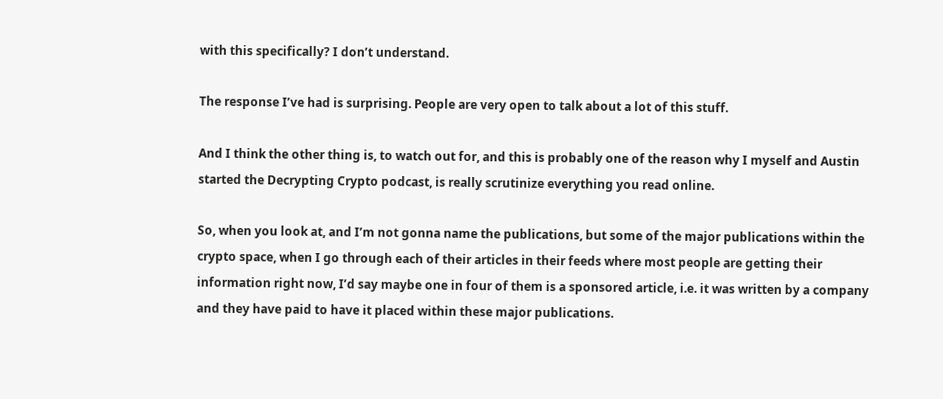with this specifically? I don’t understand.

The response I’ve had is surprising. People are very open to talk about a lot of this stuff.

And I think the other thing is, to watch out for, and this is probably one of the reason why I myself and Austin started the Decrypting Crypto podcast, is really scrutinize everything you read online.

So, when you look at, and I’m not gonna name the publications, but some of the major publications within the crypto space, when I go through each of their articles in their feeds where most people are getting their information right now, I’d say maybe one in four of them is a sponsored article, i.e. it was written by a company and they have paid to have it placed within these major publications.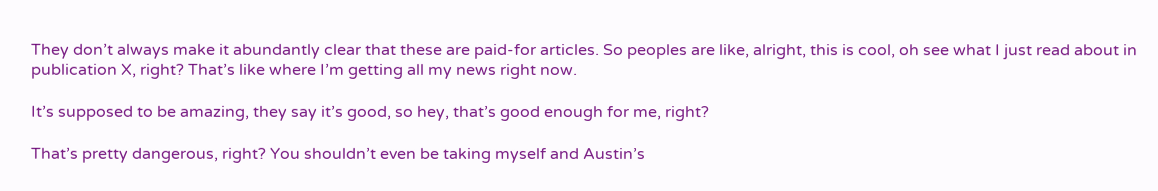They don’t always make it abundantly clear that these are paid-for articles. So peoples are like, alright, this is cool, oh see what I just read about in publication X, right? That’s like where I’m getting all my news right now.

It’s supposed to be amazing, they say it’s good, so hey, that’s good enough for me, right?

That’s pretty dangerous, right? You shouldn’t even be taking myself and Austin’s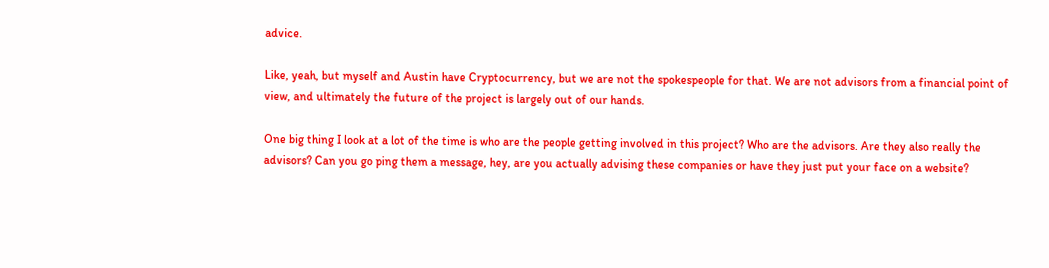advice.

Like, yeah, but myself and Austin have Cryptocurrency, but we are not the spokespeople for that. We are not advisors from a financial point of view, and ultimately the future of the project is largely out of our hands.

One big thing I look at a lot of the time is who are the people getting involved in this project? Who are the advisors. Are they also really the advisors? Can you go ping them a message, hey, are you actually advising these companies or have they just put your face on a website?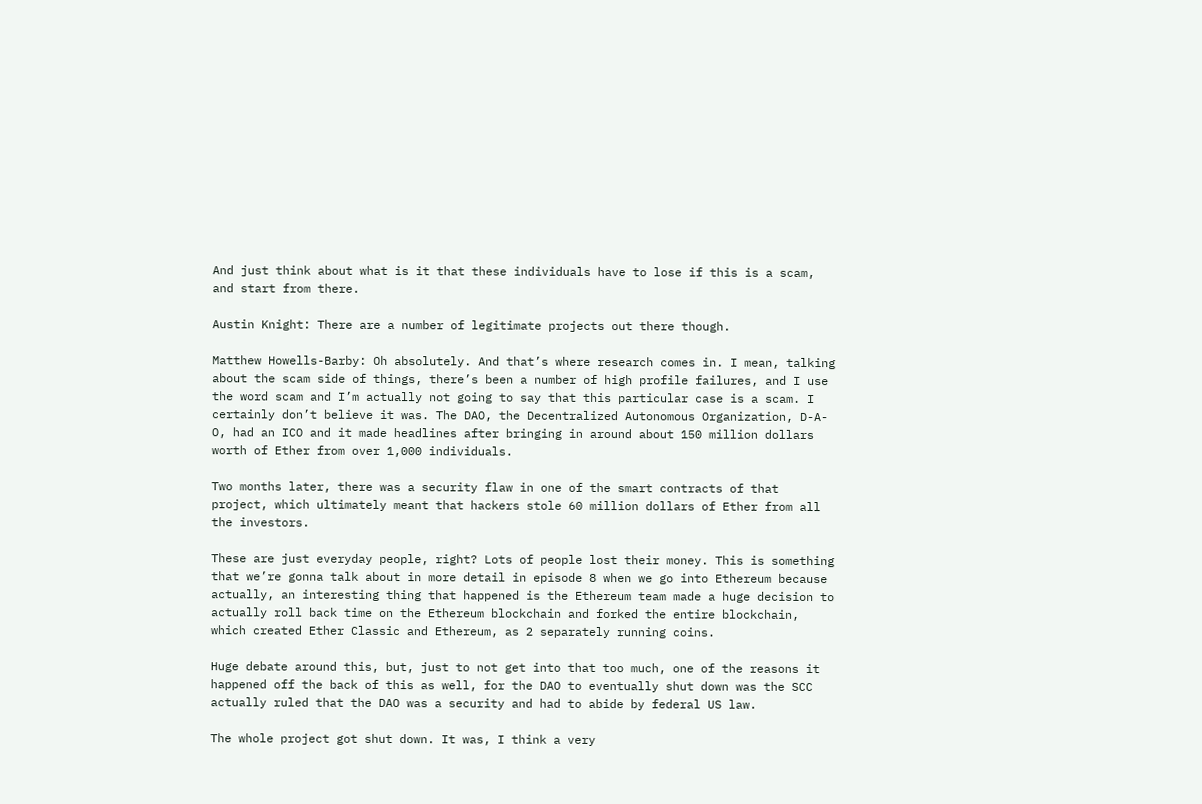And just think about what is it that these individuals have to lose if this is a scam, and start from there.

Austin Knight: There are a number of legitimate projects out there though.

Matthew Howells-Barby: Oh absolutely. And that’s where research comes in. I mean, talking about the scam side of things, there’s been a number of high profile failures, and I use the word scam and I’m actually not going to say that this particular case is a scam. I certainly don’t believe it was. The DAO, the Decentralized Autonomous Organization, D-A-O, had an ICO and it made headlines after bringing in around about 150 million dollars worth of Ether from over 1,000 individuals.

Two months later, there was a security flaw in one of the smart contracts of that project, which ultimately meant that hackers stole 60 million dollars of Ether from all the investors.

These are just everyday people, right? Lots of people lost their money. This is something that we’re gonna talk about in more detail in episode 8 when we go into Ethereum because actually, an interesting thing that happened is the Ethereum team made a huge decision to actually roll back time on the Ethereum blockchain and forked the entire blockchain, which created Ether Classic and Ethereum, as 2 separately running coins.

Huge debate around this, but, just to not get into that too much, one of the reasons it happened off the back of this as well, for the DAO to eventually shut down was the SCC actually ruled that the DAO was a security and had to abide by federal US law.

The whole project got shut down. It was, I think a very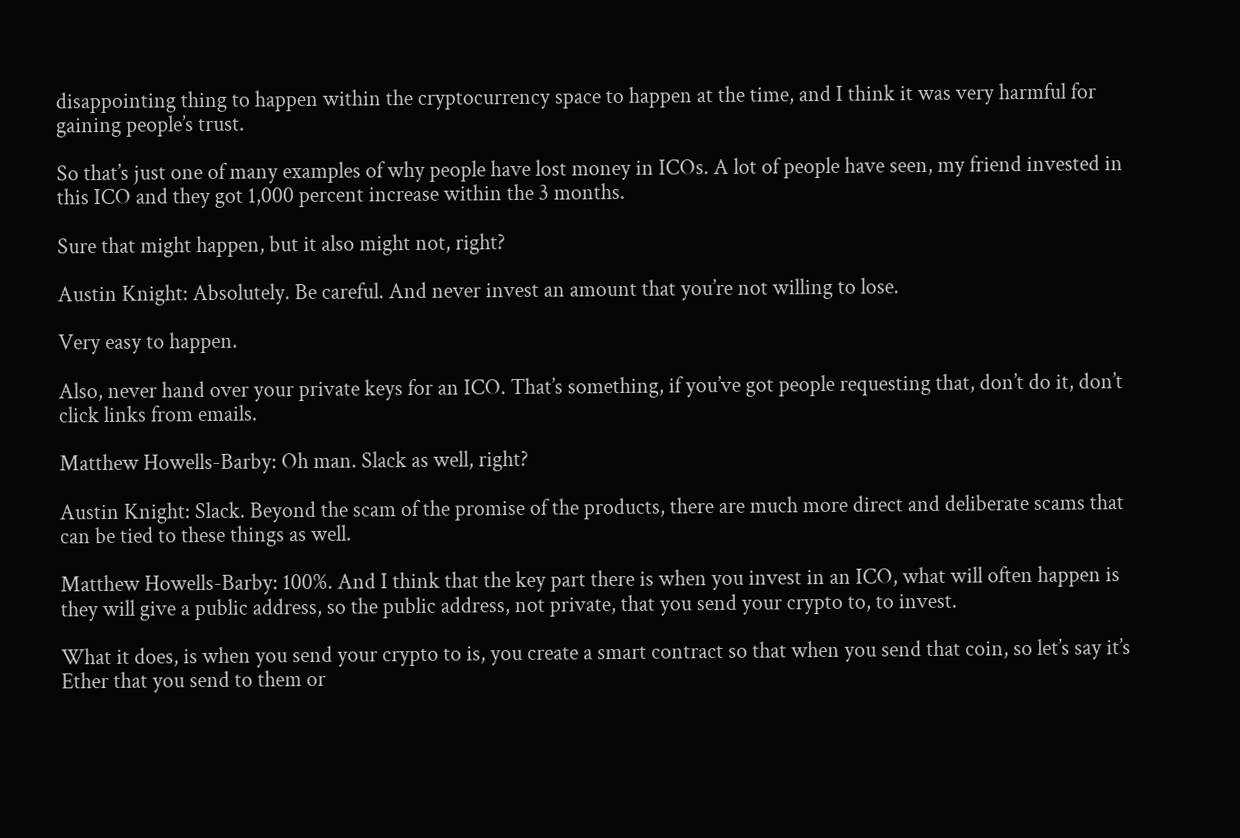disappointing thing to happen within the cryptocurrency space to happen at the time, and I think it was very harmful for gaining people’s trust.

So that’s just one of many examples of why people have lost money in ICOs. A lot of people have seen, my friend invested in this ICO and they got 1,000 percent increase within the 3 months.

Sure that might happen, but it also might not, right?

Austin Knight: Absolutely. Be careful. And never invest an amount that you’re not willing to lose.

Very easy to happen.

Also, never hand over your private keys for an ICO. That’s something, if you’ve got people requesting that, don’t do it, don’t click links from emails.

Matthew Howells-Barby: Oh man. Slack as well, right?

Austin Knight: Slack. Beyond the scam of the promise of the products, there are much more direct and deliberate scams that can be tied to these things as well.

Matthew Howells-Barby: 100%. And I think that the key part there is when you invest in an ICO, what will often happen is they will give a public address, so the public address, not private, that you send your crypto to, to invest.

What it does, is when you send your crypto to is, you create a smart contract so that when you send that coin, so let’s say it’s Ether that you send to them or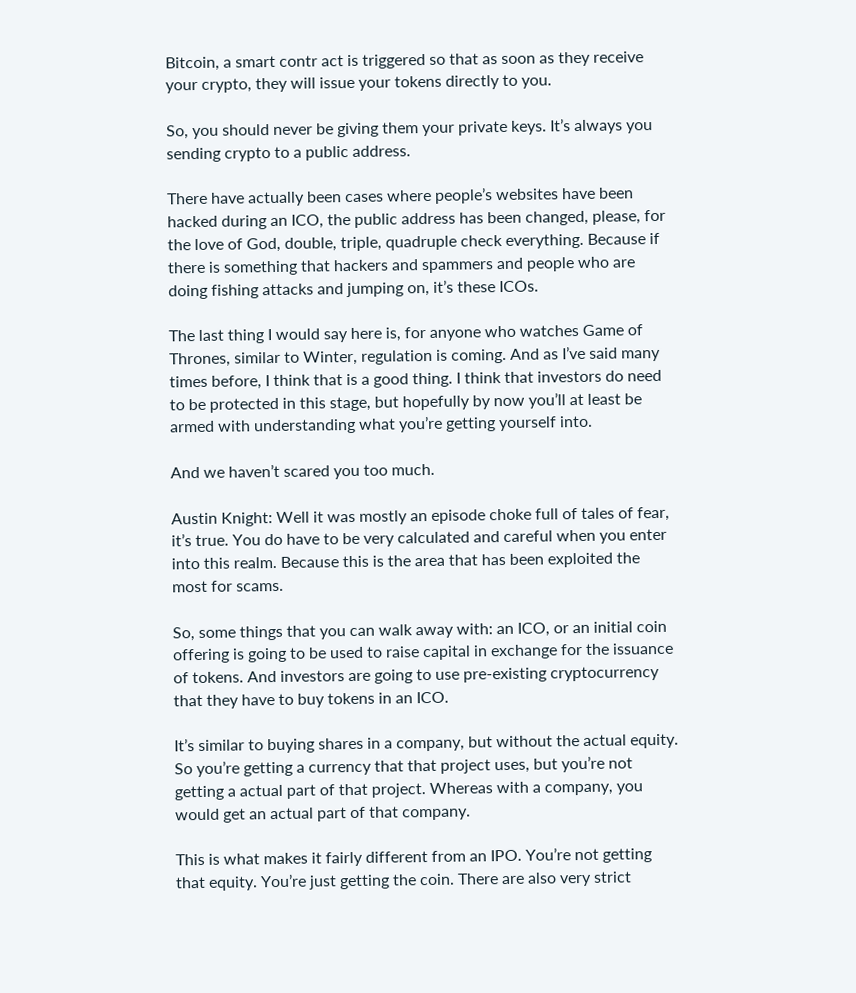Bitcoin, a smart contr act is triggered so that as soon as they receive your crypto, they will issue your tokens directly to you.

So, you should never be giving them your private keys. It’s always you sending crypto to a public address.

There have actually been cases where people’s websites have been hacked during an ICO, the public address has been changed, please, for the love of God, double, triple, quadruple check everything. Because if there is something that hackers and spammers and people who are doing fishing attacks and jumping on, it’s these ICOs.

The last thing I would say here is, for anyone who watches Game of Thrones, similar to Winter, regulation is coming. And as I’ve said many times before, I think that is a good thing. I think that investors do need to be protected in this stage, but hopefully by now you’ll at least be armed with understanding what you’re getting yourself into.

And we haven’t scared you too much.

Austin Knight: Well it was mostly an episode choke full of tales of fear, it’s true. You do have to be very calculated and careful when you enter into this realm. Because this is the area that has been exploited the most for scams.

So, some things that you can walk away with: an ICO, or an initial coin offering is going to be used to raise capital in exchange for the issuance of tokens. And investors are going to use pre-existing cryptocurrency that they have to buy tokens in an ICO.

It’s similar to buying shares in a company, but without the actual equity. So you’re getting a currency that that project uses, but you’re not getting a actual part of that project. Whereas with a company, you would get an actual part of that company.

This is what makes it fairly different from an IPO. You’re not getting that equity. You’re just getting the coin. There are also very strict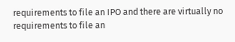requirements to file an IPO and there are virtually no requirements to file an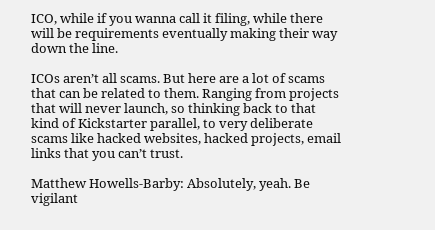ICO, while if you wanna call it filing, while there will be requirements eventually making their way down the line.

ICOs aren’t all scams. But here are a lot of scams that can be related to them. Ranging from projects that will never launch, so thinking back to that kind of Kickstarter parallel, to very deliberate scams like hacked websites, hacked projects, email links that you can’t trust.

Matthew Howells-Barby: Absolutely, yeah. Be vigilant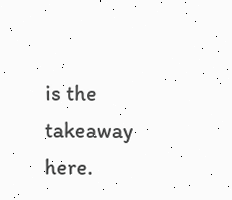is the takeaway here.